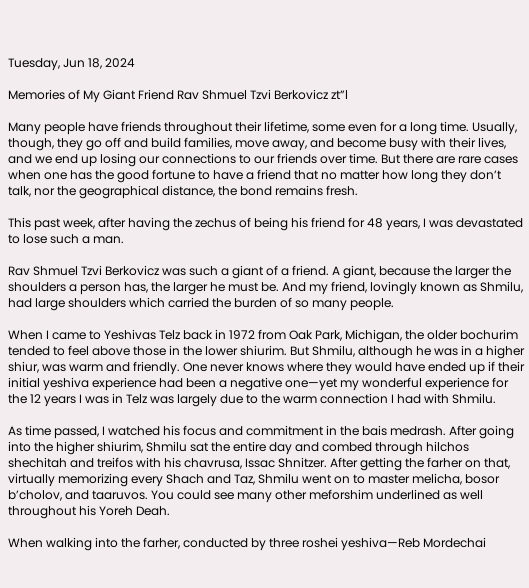Tuesday, Jun 18, 2024

Memories of My Giant Friend Rav Shmuel Tzvi Berkovicz zt”l

Many people have friends throughout their lifetime, some even for a long time. Usually, though, they go off and build families, move away, and become busy with their lives, and we end up losing our connections to our friends over time. But there are rare cases when one has the good fortune to have a friend that no matter how long they don’t talk, nor the geographical distance, the bond remains fresh.

This past week, after having the zechus of being his friend for 48 years, I was devastated to lose such a man.

Rav Shmuel Tzvi Berkovicz was such a giant of a friend. A giant, because the larger the shoulders a person has, the larger he must be. And my friend, lovingly known as Shmilu, had large shoulders which carried the burden of so many people.

When I came to Yeshivas Telz back in 1972 from Oak Park, Michigan, the older bochurim tended to feel above those in the lower shiurim. But Shmilu, although he was in a higher shiur, was warm and friendly. One never knows where they would have ended up if their initial yeshiva experience had been a negative one—yet my wonderful experience for the 12 years I was in Telz was largely due to the warm connection I had with Shmilu.

As time passed, I watched his focus and commitment in the bais medrash. After going into the higher shiurim, Shmilu sat the entire day and combed through hilchos shechitah and treifos with his chavrusa, Issac Shnitzer. After getting the farher on that, virtually memorizing every Shach and Taz, Shmilu went on to master melicha, bosor b’cholov, and taaruvos. You could see many other meforshim underlined as well throughout his Yoreh Deah.

When walking into the farher, conducted by three roshei yeshiva—Reb Mordechai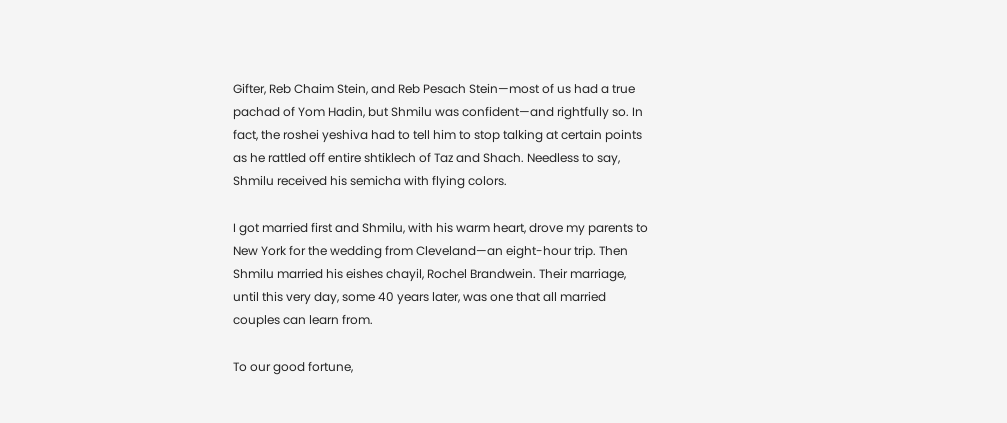Gifter, Reb Chaim Stein, and Reb Pesach Stein—most of us had a true pachad of Yom Hadin, but Shmilu was confident—and rightfully so. In fact, the roshei yeshiva had to tell him to stop talking at certain points as he rattled off entire shtiklech of Taz and Shach. Needless to say, Shmilu received his semicha with flying colors.

I got married first and Shmilu, with his warm heart, drove my parents to New York for the wedding from Cleveland—an eight-hour trip. Then Shmilu married his eishes chayil, Rochel Brandwein. Their marriage, until this very day, some 40 years later, was one that all married couples can learn from.

To our good fortune,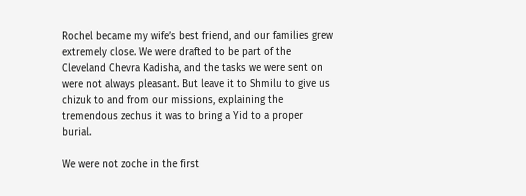Rochel became my wife’s best friend, and our families grew extremely close. We were drafted to be part of the Cleveland Chevra Kadisha, and the tasks we were sent on were not always pleasant. But leave it to Shmilu to give us chizuk to and from our missions, explaining the tremendous zechus it was to bring a Yid to a proper burial.

We were not zoche in the first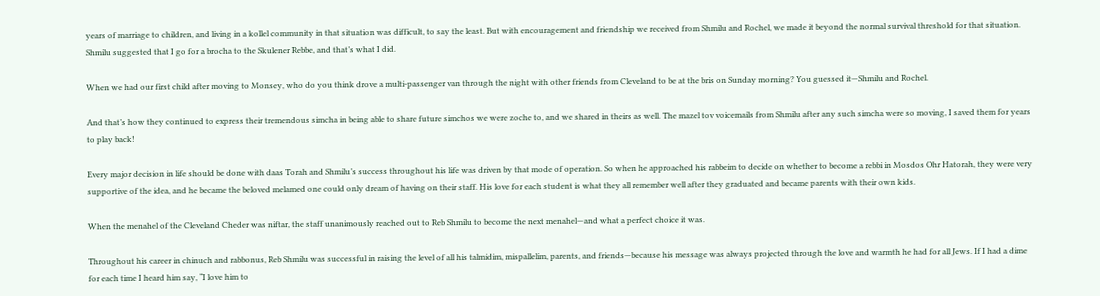years of marriage to children, and living in a kollel community in that situation was difficult, to say the least. But with encouragement and friendship we received from Shmilu and Rochel, we made it beyond the normal survival threshold for that situation. Shmilu suggested that I go for a brocha to the Skulener Rebbe, and that’s what I did.

When we had our first child after moving to Monsey, who do you think drove a multi-passenger van through the night with other friends from Cleveland to be at the bris on Sunday morning? You guessed it—Shmilu and Rochel.

And that’s how they continued to express their tremendous simcha in being able to share future simchos we were zoche to, and we shared in theirs as well. The mazel tov voicemails from Shmilu after any such simcha were so moving, I saved them for years to play back!

Every major decision in life should be done with daas Torah and Shmilu’s success throughout his life was driven by that mode of operation. So when he approached his rabbeim to decide on whether to become a rebbi in Mosdos Ohr Hatorah, they were very supportive of the idea, and he became the beloved melamed one could only dream of having on their staff. His love for each student is what they all remember well after they graduated and became parents with their own kids.

When the menahel of the Cleveland Cheder was niftar, the staff unanimously reached out to Reb Shmilu to become the next menahel—and what a perfect choice it was.

Throughout his career in chinuch and rabbonus, Reb Shmilu was successful in raising the level of all his talmidim, mispallelim, parents, and friends—because his message was always projected through the love and warmth he had for all Jews. If I had a dime for each time I heard him say, “I love him to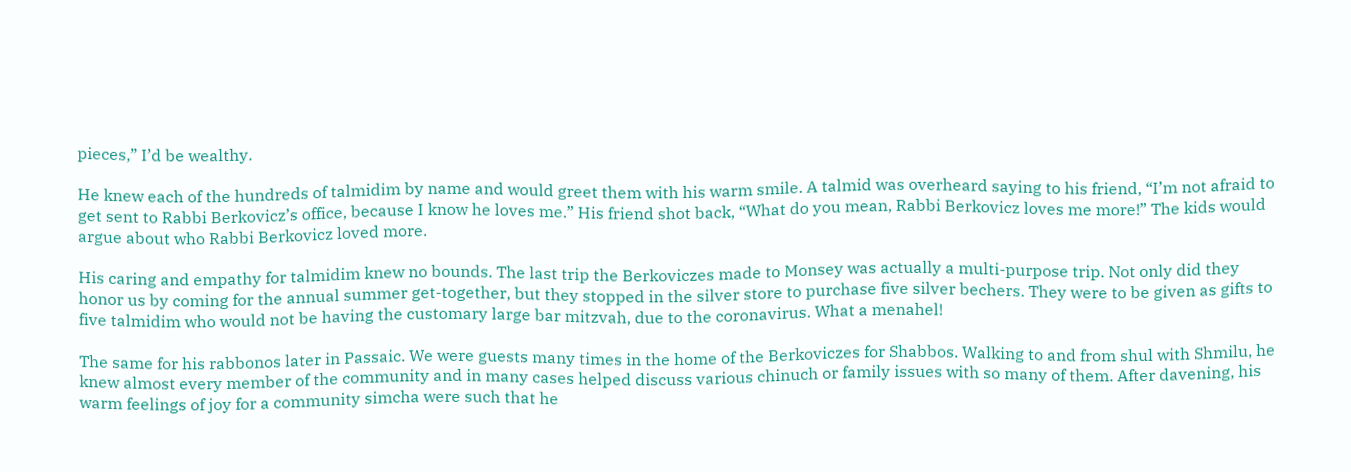pieces,” I’d be wealthy.

He knew each of the hundreds of talmidim by name and would greet them with his warm smile. A talmid was overheard saying to his friend, “I’m not afraid to get sent to Rabbi Berkovicz’s office, because I know he loves me.” His friend shot back, “What do you mean, Rabbi Berkovicz loves me more!” The kids would argue about who Rabbi Berkovicz loved more.

His caring and empathy for talmidim knew no bounds. The last trip the Berkoviczes made to Monsey was actually a multi-purpose trip. Not only did they honor us by coming for the annual summer get-together, but they stopped in the silver store to purchase five silver bechers. They were to be given as gifts to five talmidim who would not be having the customary large bar mitzvah, due to the coronavirus. What a menahel!

The same for his rabbonos later in Passaic. We were guests many times in the home of the Berkoviczes for Shabbos. Walking to and from shul with Shmilu, he knew almost every member of the community and in many cases helped discuss various chinuch or family issues with so many of them. After davening, his warm feelings of joy for a community simcha were such that he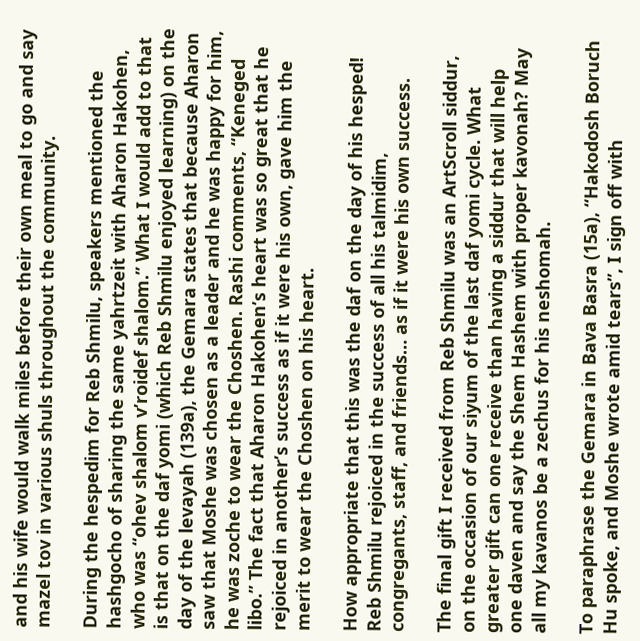and his wife would walk miles before their own meal to go and say mazel tov in various shuls throughout the community.

During the hespedim for Reb Shmilu, speakers mentioned the hashgocho of sharing the same yahrtzeit with Aharon Hakohen, who was “ohev shalom v’roidef shalom.” What I would add to that is that on the daf yomi (which Reb Shmilu enjoyed learning) on the day of the levayah (139a), the Gemara states that because Aharon saw that Moshe was chosen as a leader and he was happy for him, he was zoche to wear the Choshen. Rashi comments, “Keneged libo.” The fact that Aharon Hakohen’s heart was so great that he rejoiced in another’s success as if it were his own, gave him the merit to wear the Choshen on his heart.

How appropriate that this was the daf on the day of his hesped! Reb Shmilu rejoiced in the success of all his talmidim, congregants, staff, and friends… as if it were his own success.

The final gift I received from Reb Shmilu was an ArtScroll siddur, on the occasion of our siyum of the last daf yomi cycle. What greater gift can one receive than having a siddur that will help one daven and say the Shem Hashem with proper kavonah? May all my kavanos be a zechus for his neshomah.

To paraphrase the Gemara in Bava Basra (15a), “Hakodosh Boruch Hu spoke, and Moshe wrote amid tears”, I sign off with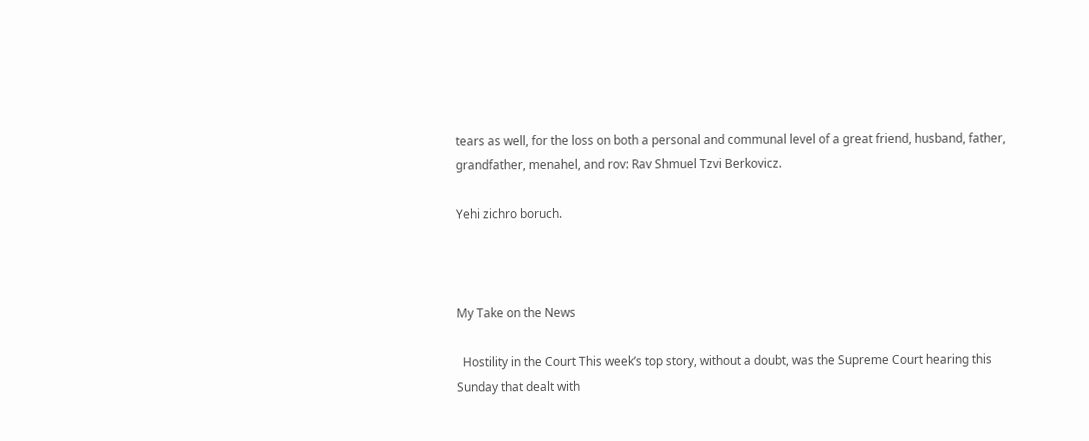tears as well, for the loss on both a personal and communal level of a great friend, husband, father, grandfather, menahel, and rov: Rav Shmuel Tzvi Berkovicz.

Yehi zichro boruch.



My Take on the News

  Hostility in the Court This week’s top story, without a doubt, was the Supreme Court hearing this Sunday that dealt with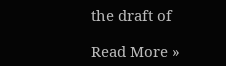the draft of

Read More »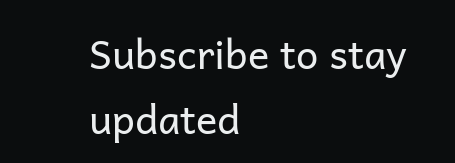Subscribe to stay updated